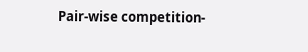Pair-wise competition-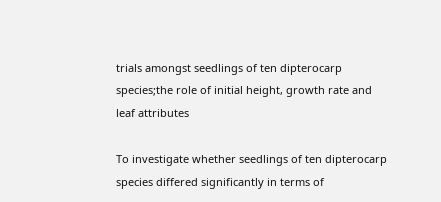trials amongst seedlings of ten dipterocarp species;the role of initial height, growth rate and leaf attributes

To investigate whether seedlings of ten dipterocarp species differed significantly in terms of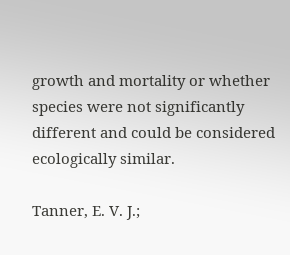growth and mortality or whether species were not significantly different and could be considered ecologically similar.

Tanner, E. V. J.;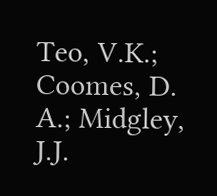Teo, V.K.; Coomes, D. A.; Midgley, J.J.